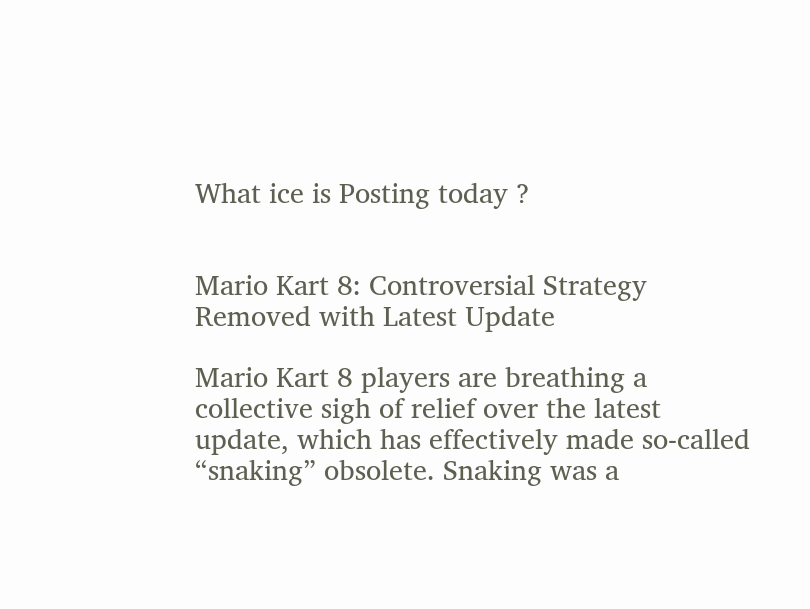What ice is Posting today ?


Mario Kart 8: Controversial Strategy Removed with Latest Update

Mario Kart 8 players are breathing a collective sigh of relief over the latest update, which has effectively made so-called “snaking” obsolete. Snaking was a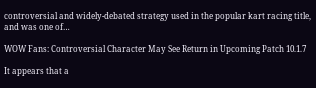controversial and widely-debated strategy used in the popular kart racing title, and was one of…

WOW Fans: Controversial Character May See Return in Upcoming Patch 10.1.7

It appears that a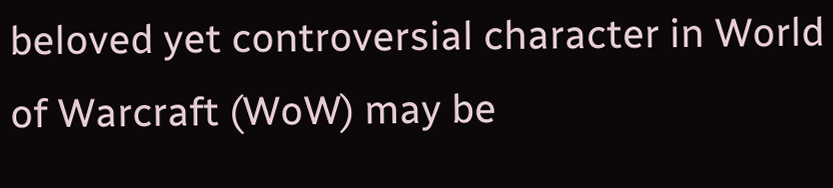beloved yet controversial character in World of Warcraft (WoW) may be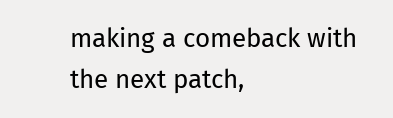making a comeback with the next patch,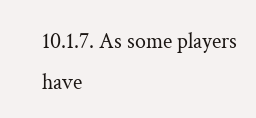10.1.7. As some players have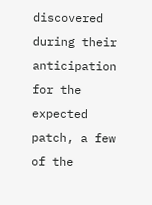discovered during their anticipation for the expected patch, a few of the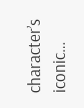character’s iconic…